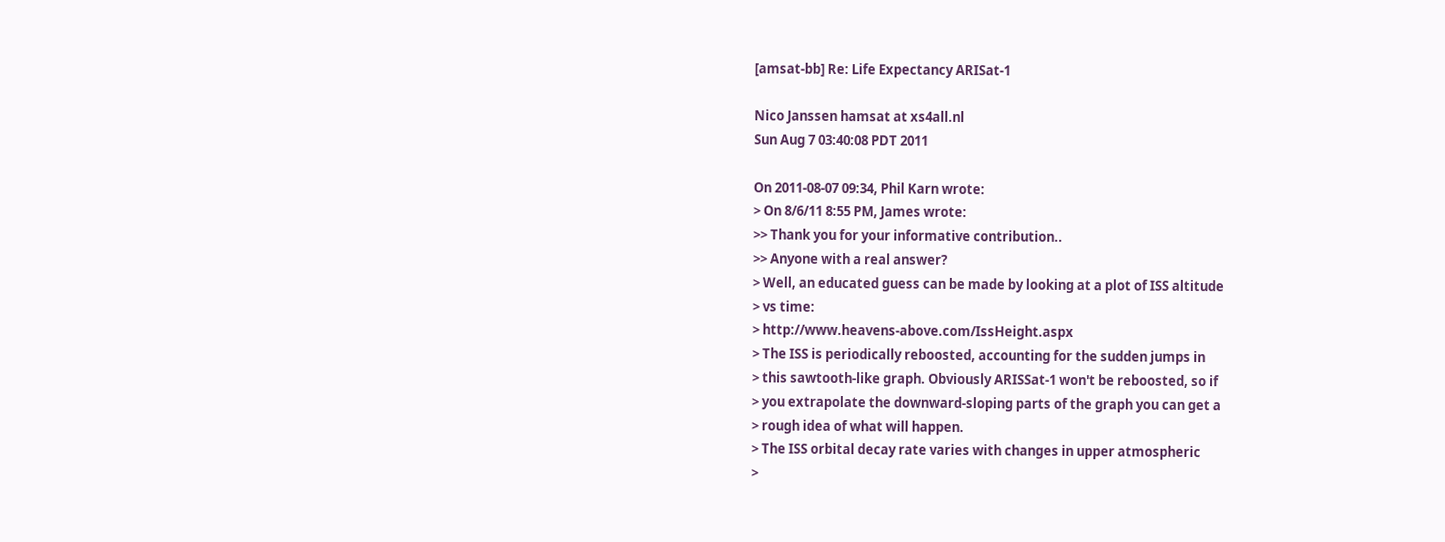[amsat-bb] Re: Life Expectancy ARISat-1

Nico Janssen hamsat at xs4all.nl
Sun Aug 7 03:40:08 PDT 2011

On 2011-08-07 09:34, Phil Karn wrote:
> On 8/6/11 8:55 PM, James wrote:
>> Thank you for your informative contribution..
>> Anyone with a real answer?
> Well, an educated guess can be made by looking at a plot of ISS altitude
> vs time:
> http://www.heavens-above.com/IssHeight.aspx
> The ISS is periodically reboosted, accounting for the sudden jumps in
> this sawtooth-like graph. Obviously ARISSat-1 won't be reboosted, so if
> you extrapolate the downward-sloping parts of the graph you can get a
> rough idea of what will happen.
> The ISS orbital decay rate varies with changes in upper atmospheric
>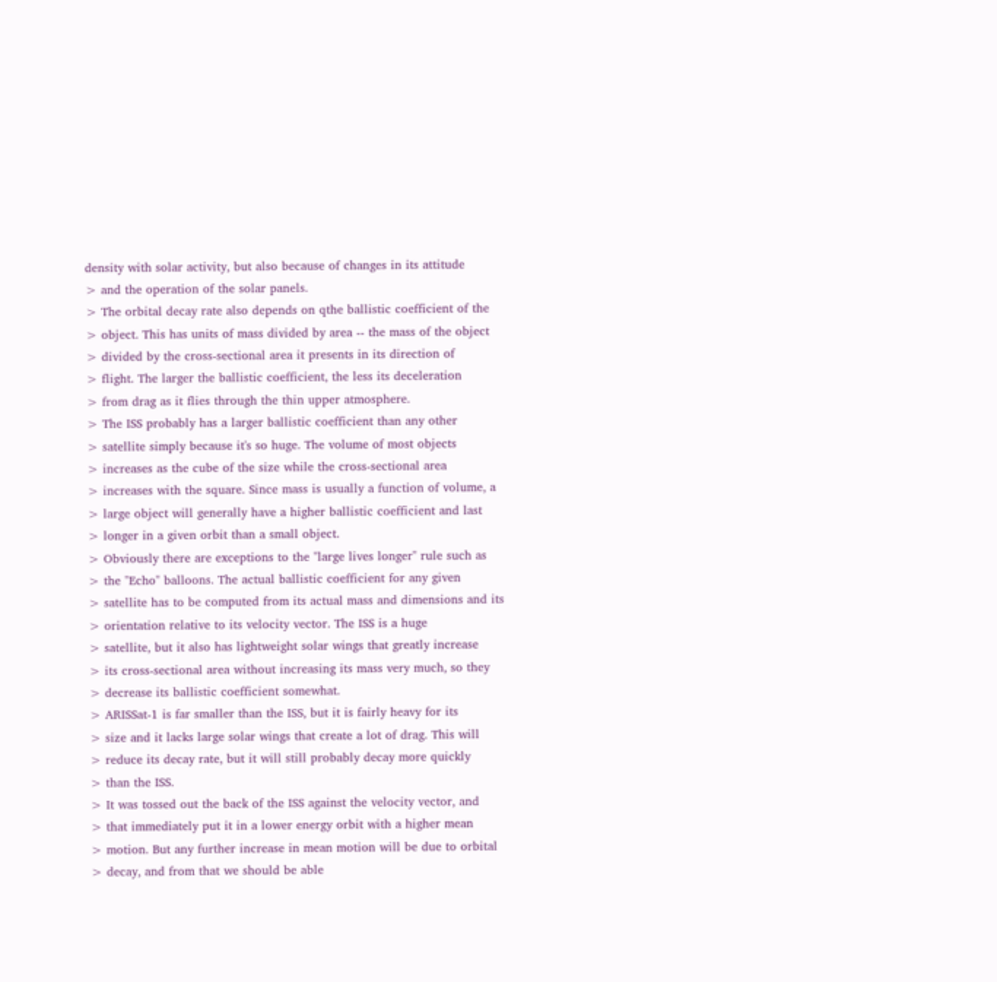density with solar activity, but also because of changes in its attitude
> and the operation of the solar panels.
> The orbital decay rate also depends on qthe ballistic coefficient of the
> object. This has units of mass divided by area -- the mass of the object
> divided by the cross-sectional area it presents in its direction of
> flight. The larger the ballistic coefficient, the less its deceleration
> from drag as it flies through the thin upper atmosphere.
> The ISS probably has a larger ballistic coefficient than any other
> satellite simply because it's so huge. The volume of most objects
> increases as the cube of the size while the cross-sectional area
> increases with the square. Since mass is usually a function of volume, a
> large object will generally have a higher ballistic coefficient and last
> longer in a given orbit than a small object.
> Obviously there are exceptions to the "large lives longer" rule such as
> the "Echo" balloons. The actual ballistic coefficient for any given
> satellite has to be computed from its actual mass and dimensions and its
> orientation relative to its velocity vector. The ISS is a huge
> satellite, but it also has lightweight solar wings that greatly increase
> its cross-sectional area without increasing its mass very much, so they
> decrease its ballistic coefficient somewhat.
> ARISSat-1 is far smaller than the ISS, but it is fairly heavy for its
> size and it lacks large solar wings that create a lot of drag. This will
> reduce its decay rate, but it will still probably decay more quickly
> than the ISS.
> It was tossed out the back of the ISS against the velocity vector, and
> that immediately put it in a lower energy orbit with a higher mean
> motion. But any further increase in mean motion will be due to orbital
> decay, and from that we should be able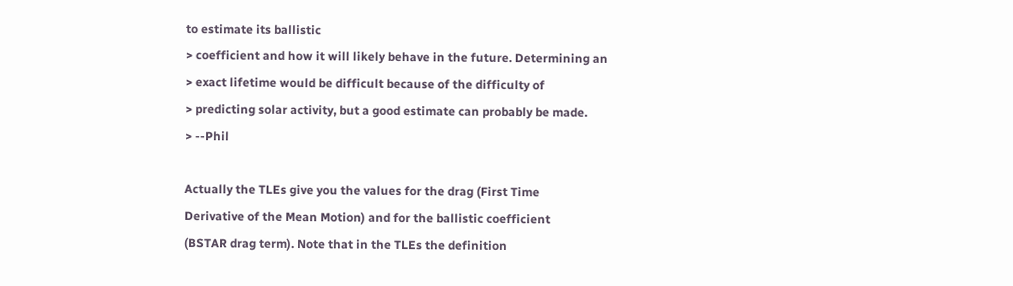to estimate its ballistic
> coefficient and how it will likely behave in the future. Determining an
> exact lifetime would be difficult because of the difficulty of
> predicting solar activity, but a good estimate can probably be made.
> --Phil

Actually the TLEs give you the values for the drag (First Time
Derivative of the Mean Motion) and for the ballistic coefficient
(BSTAR drag term). Note that in the TLEs the definition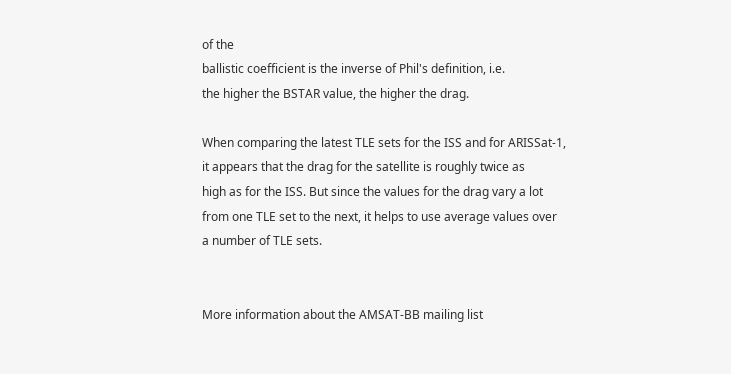of the
ballistic coefficient is the inverse of Phil's definition, i.e.
the higher the BSTAR value, the higher the drag.

When comparing the latest TLE sets for the ISS and for ARISSat-1,
it appears that the drag for the satellite is roughly twice as
high as for the ISS. But since the values for the drag vary a lot
from one TLE set to the next, it helps to use average values over
a number of TLE sets.


More information about the AMSAT-BB mailing list